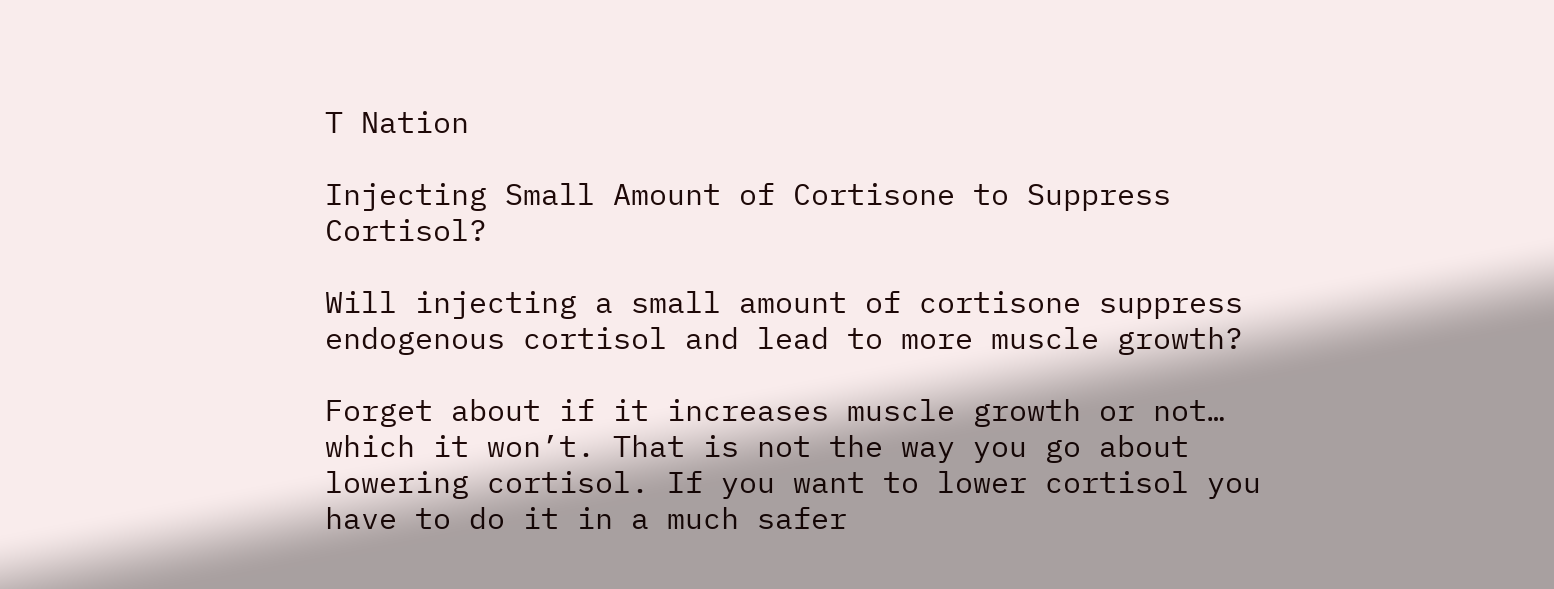T Nation

Injecting Small Amount of Cortisone to Suppress Cortisol?

Will injecting a small amount of cortisone suppress endogenous cortisol and lead to more muscle growth?

Forget about if it increases muscle growth or not… which it won’t. That is not the way you go about lowering cortisol. If you want to lower cortisol you have to do it in a much safer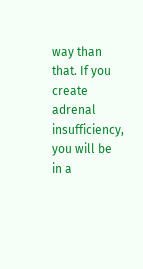way than that. If you create adrenal insufficiency, you will be in a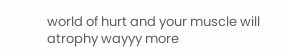world of hurt and your muscle will atrophy wayyy more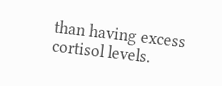than having excess cortisol levels.